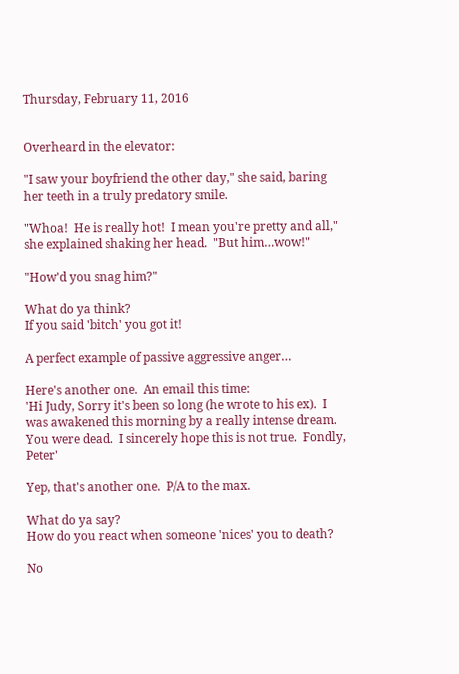Thursday, February 11, 2016


Overheard in the elevator:

"I saw your boyfriend the other day," she said, baring her teeth in a truly predatory smile.

"Whoa!  He is really hot!  I mean you're pretty and all," she explained shaking her head.  "But him…wow!"

"How'd you snag him?"

What do ya think?
If you said 'bitch' you got it!

A perfect example of passive aggressive anger…

Here's another one.  An email this time:
'Hi Judy, Sorry it's been so long (he wrote to his ex).  I was awakened this morning by a really intense dream.  You were dead.  I sincerely hope this is not true.  Fondly, Peter'

Yep, that's another one.  P/A to the max.

What do ya say?
How do you react when someone 'nices' you to death?

No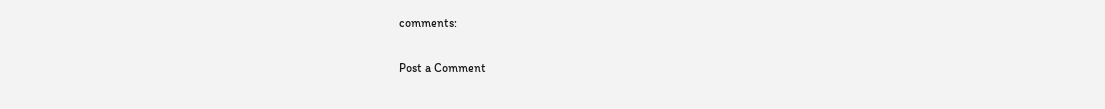comments:

Post a Comment